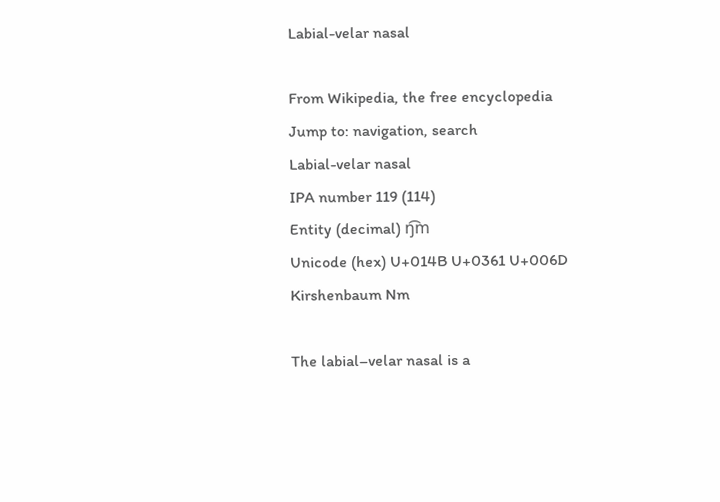Labial-velar nasal

From Wikipedia, the free encyclopedia
Jump to: navigation, search
Labial-velar nasal
IPA number 119 (114)
Entity (decimal) ŋ͡m
Unicode (hex) U+014B U+0361 U+006D
Kirshenbaum Nm

The labial–velar nasal is a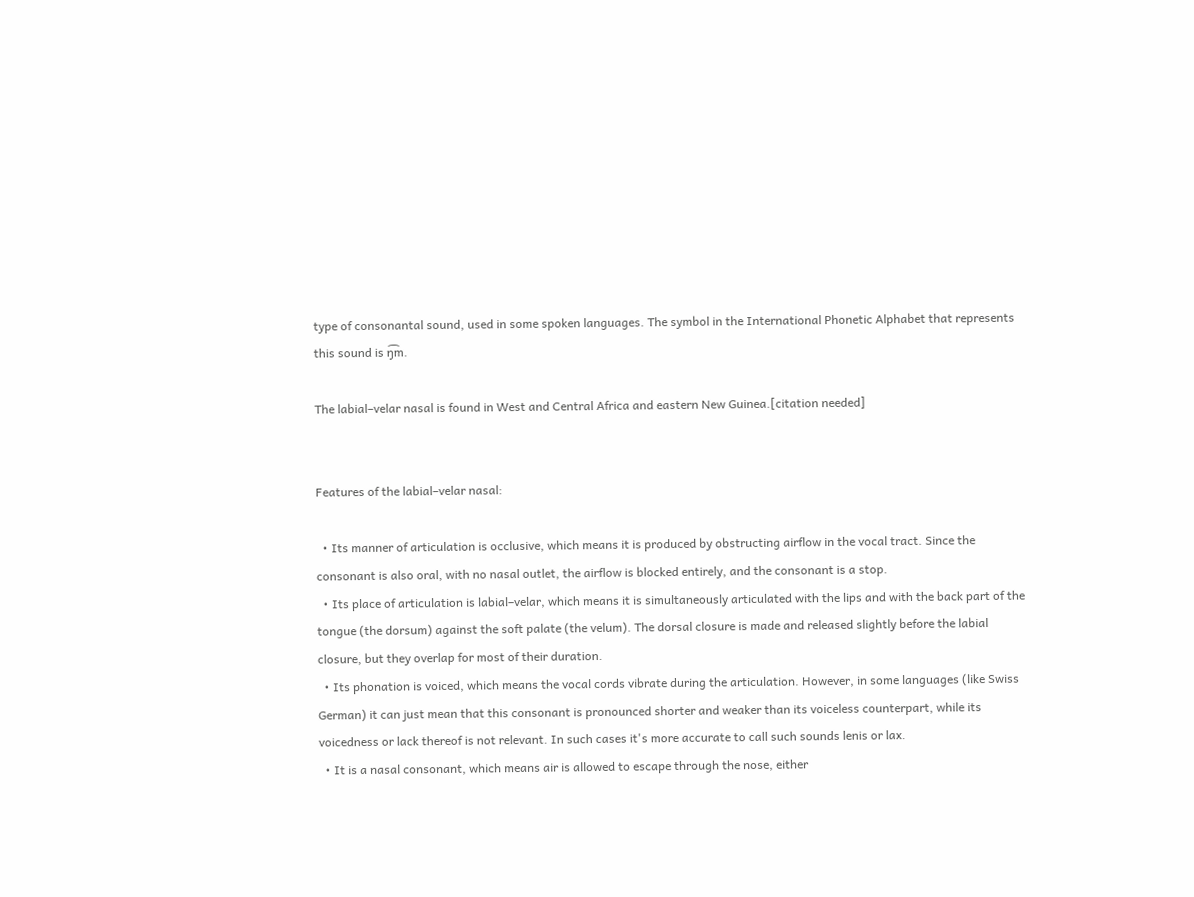type of consonantal sound, used in some spoken languages. The symbol in the International Phonetic Alphabet that represents this sound is ŋ͡m.

The labial–velar nasal is found in West and Central Africa and eastern New Guinea.[citation needed]


Features of the labial–velar nasal:

  • Its manner of articulation is occlusive, which means it is produced by obstructing airflow in the vocal tract. Since the consonant is also oral, with no nasal outlet, the airflow is blocked entirely, and the consonant is a stop.
  • Its place of articulation is labial–velar, which means it is simultaneously articulated with the lips and with the back part of the tongue (the dorsum) against the soft palate (the velum). The dorsal closure is made and released slightly before the labial closure, but they overlap for most of their duration.
  • Its phonation is voiced, which means the vocal cords vibrate during the articulation. However, in some languages (like Swiss German) it can just mean that this consonant is pronounced shorter and weaker than its voiceless counterpart, while its voicedness or lack thereof is not relevant. In such cases it's more accurate to call such sounds lenis or lax.
  • It is a nasal consonant, which means air is allowed to escape through the nose, either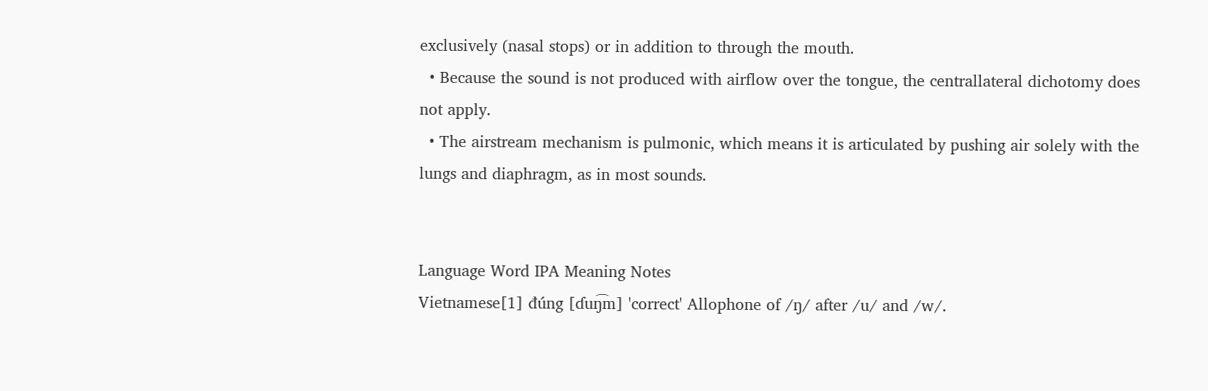exclusively (nasal stops) or in addition to through the mouth.
  • Because the sound is not produced with airflow over the tongue, the centrallateral dichotomy does not apply.
  • The airstream mechanism is pulmonic, which means it is articulated by pushing air solely with the lungs and diaphragm, as in most sounds.


Language Word IPA Meaning Notes
Vietnamese[1] đúng [ɗuŋ͡m] 'correct' Allophone of /ŋ/ after /u/ and /w/.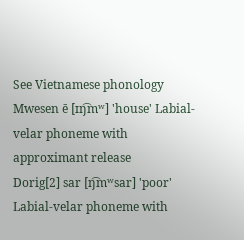See Vietnamese phonology
Mwesen ē [ɪŋ͡mʷ] 'house' Labial-velar phoneme with approximant release
Dorig[2] sar [ŋ͡mʷsar] 'poor' Labial-velar phoneme with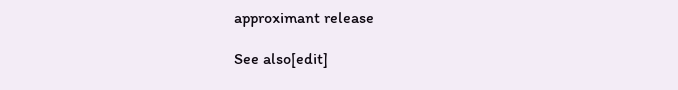approximant release

See also[edit]